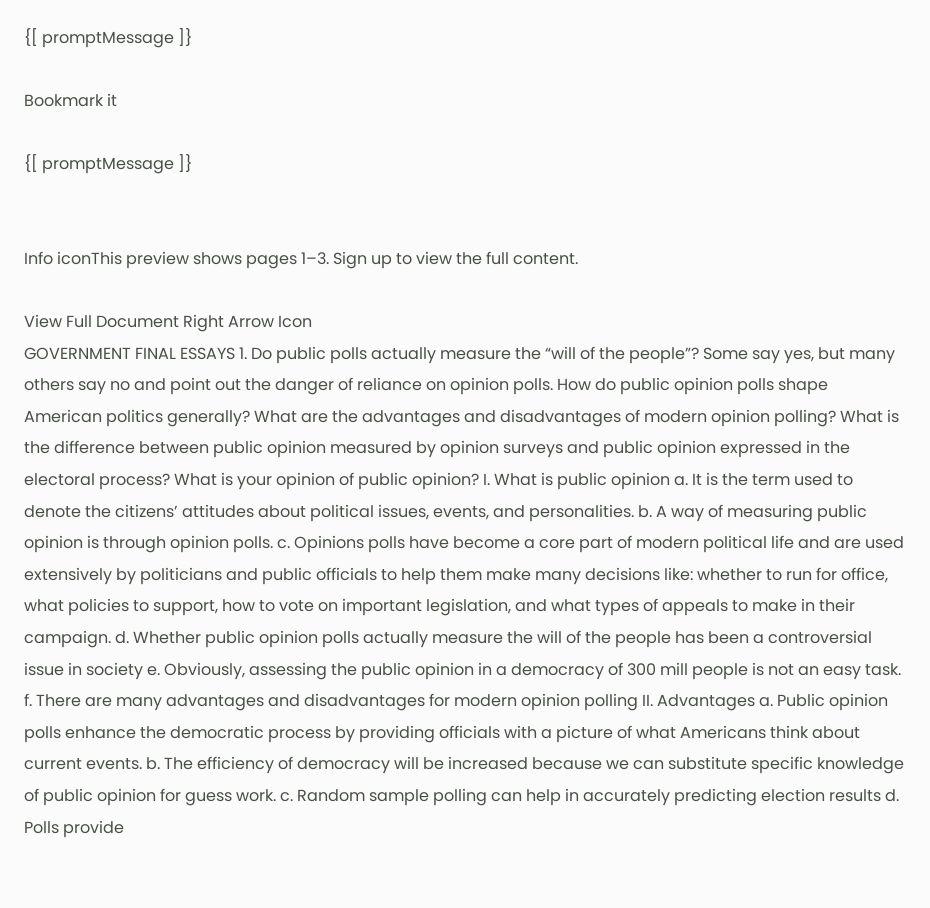{[ promptMessage ]}

Bookmark it

{[ promptMessage ]}


Info iconThis preview shows pages 1–3. Sign up to view the full content.

View Full Document Right Arrow Icon
GOVERNMENT FINAL ESSAYS 1. Do public polls actually measure the “will of the people”? Some say yes, but many others say no and point out the danger of reliance on opinion polls. How do public opinion polls shape American politics generally? What are the advantages and disadvantages of modern opinion polling? What is the difference between public opinion measured by opinion surveys and public opinion expressed in the electoral process? What is your opinion of public opinion? I. What is public opinion a. It is the term used to denote the citizens’ attitudes about political issues, events, and personalities. b. A way of measuring public opinion is through opinion polls. c. Opinions polls have become a core part of modern political life and are used extensively by politicians and public officials to help them make many decisions like: whether to run for office, what policies to support, how to vote on important legislation, and what types of appeals to make in their campaign. d. Whether public opinion polls actually measure the will of the people has been a controversial issue in society e. Obviously, assessing the public opinion in a democracy of 300 mill people is not an easy task. f. There are many advantages and disadvantages for modern opinion polling II. Advantages a. Public opinion polls enhance the democratic process by providing officials with a picture of what Americans think about current events. b. The efficiency of democracy will be increased because we can substitute specific knowledge of public opinion for guess work. c. Random sample polling can help in accurately predicting election results d. Polls provide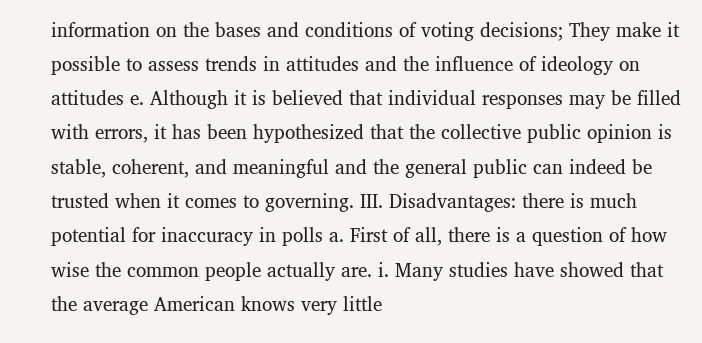information on the bases and conditions of voting decisions; They make it possible to assess trends in attitudes and the influence of ideology on attitudes e. Although it is believed that individual responses may be filled with errors, it has been hypothesized that the collective public opinion is stable, coherent, and meaningful and the general public can indeed be trusted when it comes to governing. III. Disadvantages: there is much potential for inaccuracy in polls a. First of all, there is a question of how wise the common people actually are. i. Many studies have showed that the average American knows very little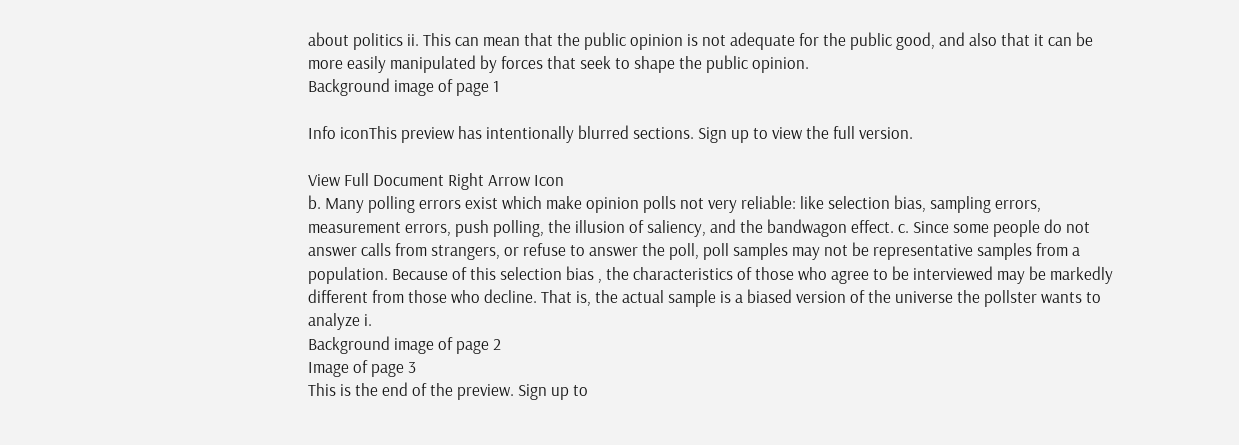about politics ii. This can mean that the public opinion is not adequate for the public good, and also that it can be more easily manipulated by forces that seek to shape the public opinion.
Background image of page 1

Info iconThis preview has intentionally blurred sections. Sign up to view the full version.

View Full Document Right Arrow Icon
b. Many polling errors exist which make opinion polls not very reliable: like selection bias, sampling errors, measurement errors, push polling, the illusion of saliency, and the bandwagon effect. c. Since some people do not answer calls from strangers, or refuse to answer the poll, poll samples may not be representative samples from a population. Because of this selection bias , the characteristics of those who agree to be interviewed may be markedly different from those who decline. That is, the actual sample is a biased version of the universe the pollster wants to analyze i.
Background image of page 2
Image of page 3
This is the end of the preview. Sign up to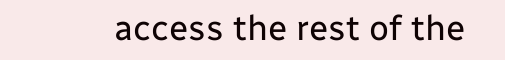access the rest of the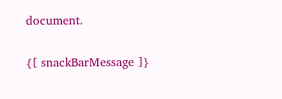document.

{[ snackBarMessage ]}